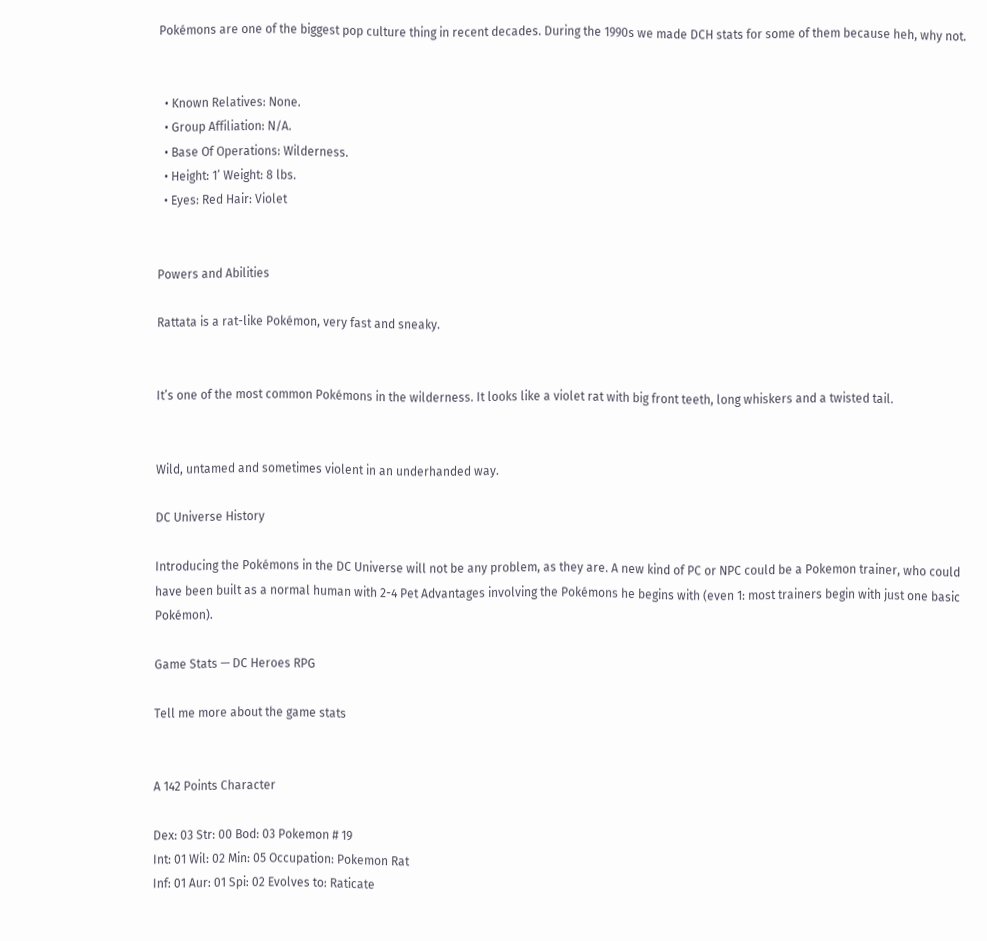Pokémons are one of the biggest pop culture thing in recent decades. During the 1990s we made DCH stats for some of them because heh, why not.


  • Known Relatives: None.
  • Group Affiliation: N/A.
  • Base Of Operations: Wilderness.
  • Height: 1’ Weight: 8 lbs.
  • Eyes: Red Hair: Violet


Powers and Abilities

Rattata is a rat-like Pokémon, very fast and sneaky.


It’s one of the most common Pokémons in the wilderness. It looks like a violet rat with big front teeth, long whiskers and a twisted tail.


Wild, untamed and sometimes violent in an underhanded way.

DC Universe History

Introducing the Pokémons in the DC Universe will not be any problem, as they are. A new kind of PC or NPC could be a Pokemon trainer, who could have been built as a normal human with 2-4 Pet Advantages involving the Pokémons he begins with (even 1: most trainers begin with just one basic Pokémon).

Game Stats — DC Heroes RPG

Tell me more about the game stats


A 142 Points Character

Dex: 03 Str: 00 Bod: 03 Pokemon # 19
Int: 01 Wil: 02 Min: 05 Occupation: Pokemon Rat
Inf: 01 Aur: 01 Spi: 02 Evolves to: Raticate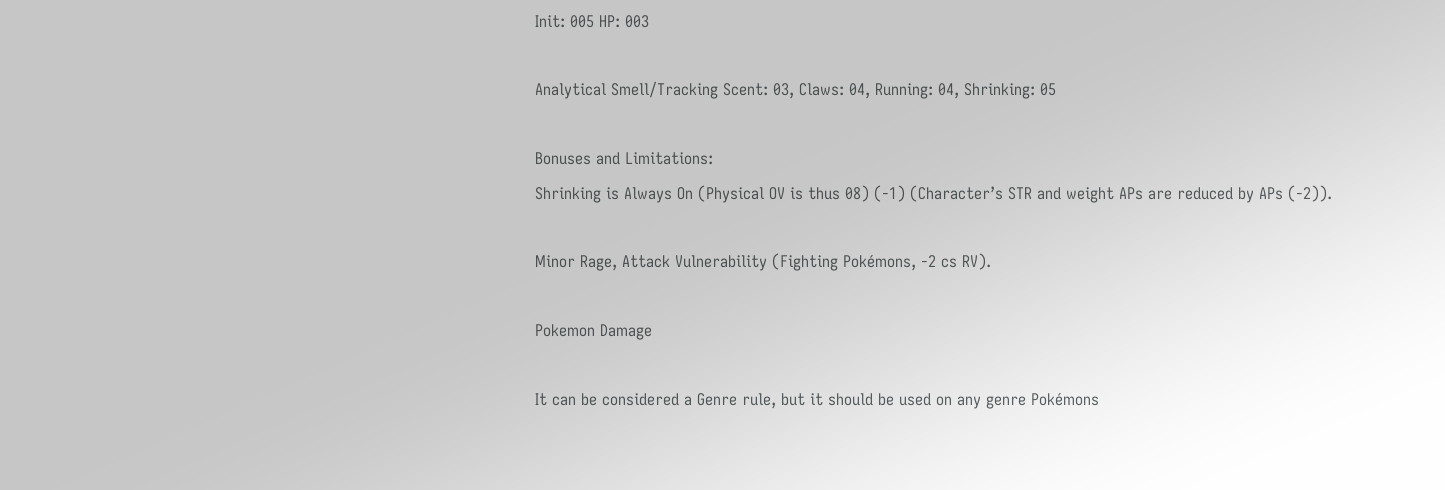Init: 005 HP: 003

Analytical Smell/Tracking Scent: 03, Claws: 04, Running: 04, Shrinking: 05

Bonuses and Limitations:
Shrinking is Always On (Physical OV is thus 08) (-1) (Character’s STR and weight APs are reduced by APs (-2)).

Minor Rage, Attack Vulnerability (Fighting Pokémons, -2 cs RV).

Pokemon Damage

It can be considered a Genre rule, but it should be used on any genre Pokémons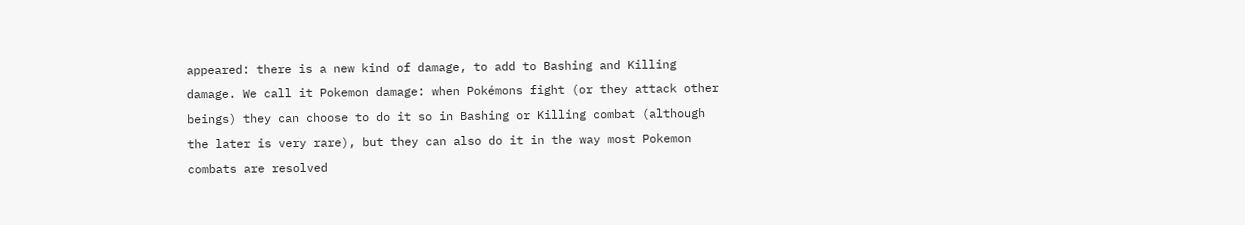appeared: there is a new kind of damage, to add to Bashing and Killing damage. We call it Pokemon damage: when Pokémons fight (or they attack other beings) they can choose to do it so in Bashing or Killing combat (although the later is very rare), but they can also do it in the way most Pokemon combats are resolved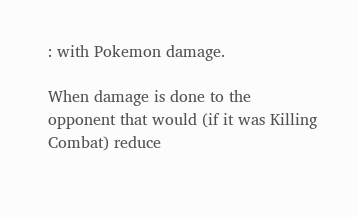: with Pokemon damage.

When damage is done to the opponent that would (if it was Killing Combat) reduce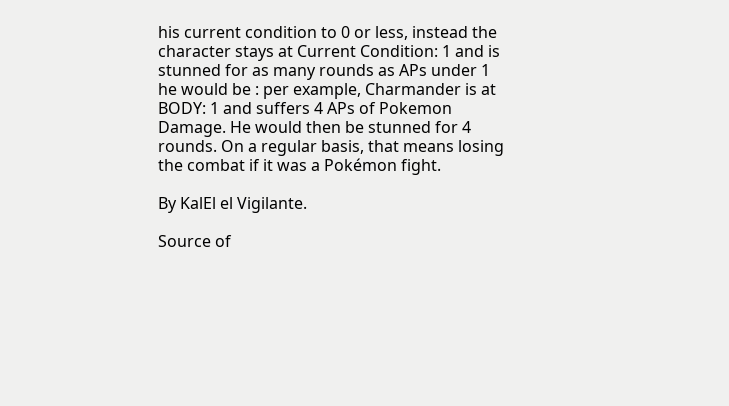his current condition to 0 or less, instead the character stays at Current Condition: 1 and is stunned for as many rounds as APs under 1 he would be : per example, Charmander is at BODY: 1 and suffers 4 APs of Pokemon Damage. He would then be stunned for 4 rounds. On a regular basis, that means losing the combat if it was a Pokémon fight.

By KalEl el Vigilante.

Source of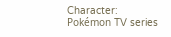Character: Pokémon TV series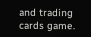and trading cards game.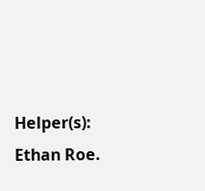Helper(s): Ethan Roe.